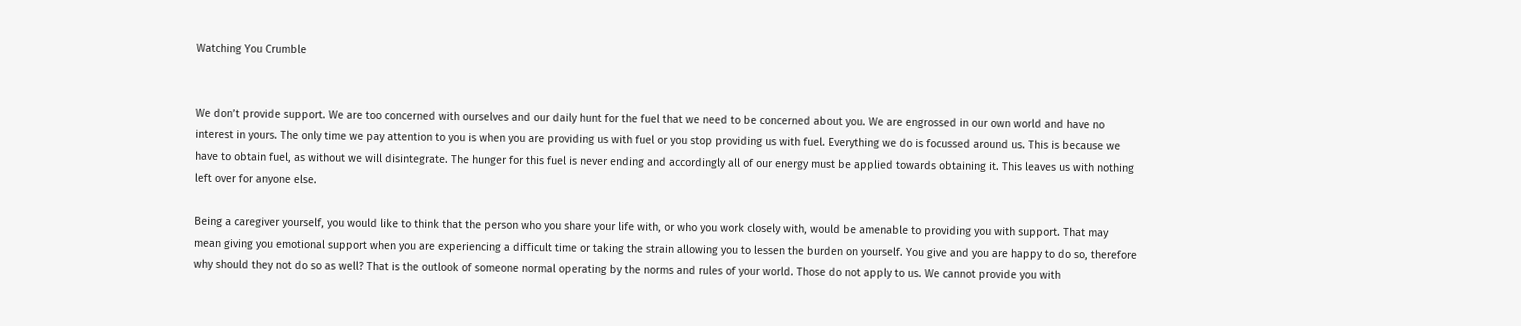Watching You Crumble


We don’t provide support. We are too concerned with ourselves and our daily hunt for the fuel that we need to be concerned about you. We are engrossed in our own world and have no interest in yours. The only time we pay attention to you is when you are providing us with fuel or you stop providing us with fuel. Everything we do is focussed around us. This is because we have to obtain fuel, as without we will disintegrate. The hunger for this fuel is never ending and accordingly all of our energy must be applied towards obtaining it. This leaves us with nothing left over for anyone else.

Being a caregiver yourself, you would like to think that the person who you share your life with, or who you work closely with, would be amenable to providing you with support. That may mean giving you emotional support when you are experiencing a difficult time or taking the strain allowing you to lessen the burden on yourself. You give and you are happy to do so, therefore why should they not do so as well? That is the outlook of someone normal operating by the norms and rules of your world. Those do not apply to us. We cannot provide you with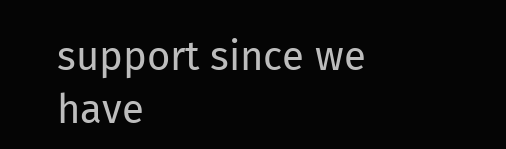support since we have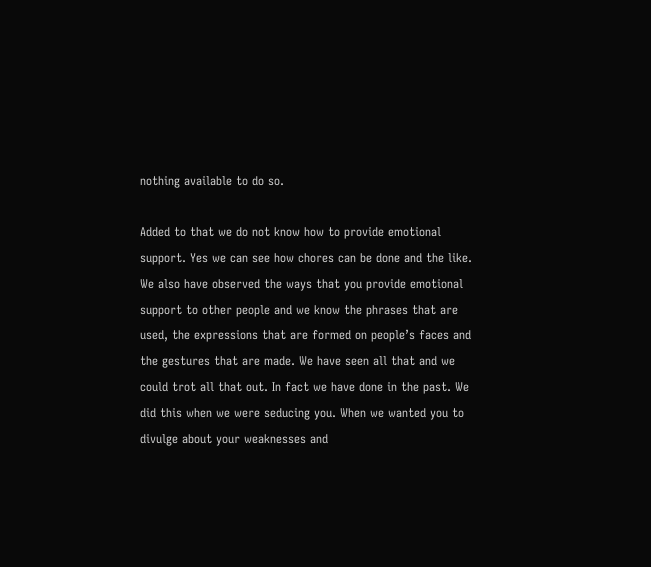nothing available to do so.

Added to that we do not know how to provide emotional support. Yes we can see how chores can be done and the like. We also have observed the ways that you provide emotional support to other people and we know the phrases that are used, the expressions that are formed on people’s faces and the gestures that are made. We have seen all that and we could trot all that out. In fact we have done in the past. We did this when we were seducing you. When we wanted you to divulge about your weaknesses and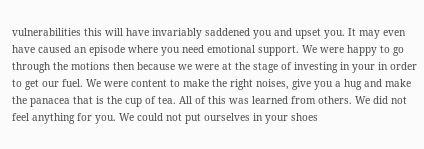vulnerabilities this will have invariably saddened you and upset you. It may even have caused an episode where you need emotional support. We were happy to go through the motions then because we were at the stage of investing in your in order to get our fuel. We were content to make the right noises, give you a hug and make the panacea that is the cup of tea. All of this was learned from others. We did not feel anything for you. We could not put ourselves in your shoes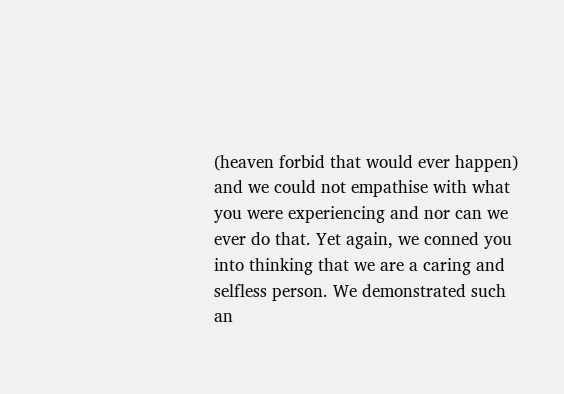(heaven forbid that would ever happen) and we could not empathise with what you were experiencing and nor can we ever do that. Yet again, we conned you into thinking that we are a caring and selfless person. We demonstrated such an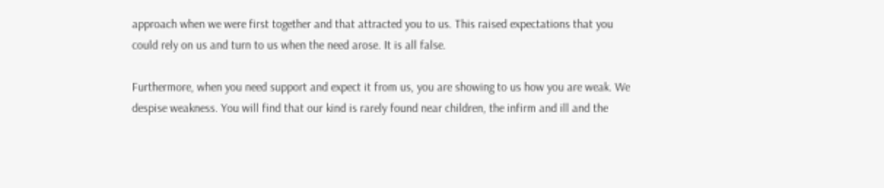approach when we were first together and that attracted you to us. This raised expectations that you could rely on us and turn to us when the need arose. It is all false.

Furthermore, when you need support and expect it from us, you are showing to us how you are weak. We despise weakness. You will find that our kind is rarely found near children, the infirm and ill and the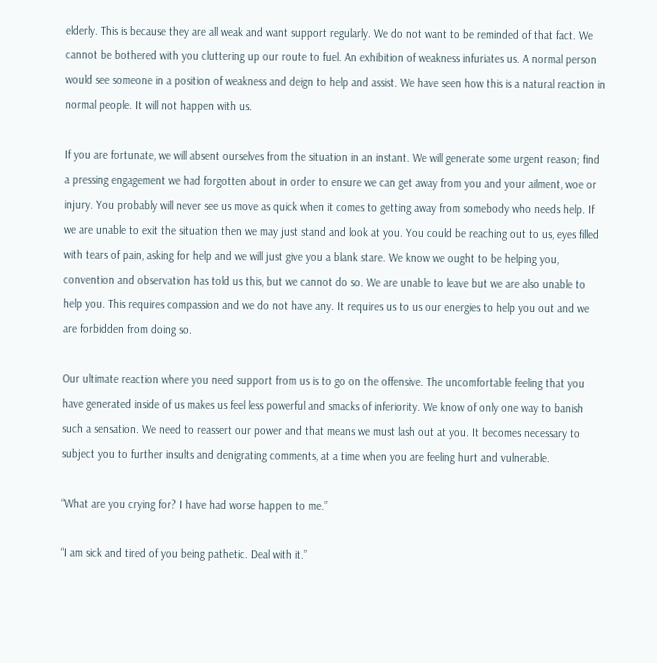elderly. This is because they are all weak and want support regularly. We do not want to be reminded of that fact. We cannot be bothered with you cluttering up our route to fuel. An exhibition of weakness infuriates us. A normal person would see someone in a position of weakness and deign to help and assist. We have seen how this is a natural reaction in normal people. It will not happen with us.

If you are fortunate, we will absent ourselves from the situation in an instant. We will generate some urgent reason; find a pressing engagement we had forgotten about in order to ensure we can get away from you and your ailment, woe or injury. You probably will never see us move as quick when it comes to getting away from somebody who needs help. If we are unable to exit the situation then we may just stand and look at you. You could be reaching out to us, eyes filled with tears of pain, asking for help and we will just give you a blank stare. We know we ought to be helping you, convention and observation has told us this, but we cannot do so. We are unable to leave but we are also unable to help you. This requires compassion and we do not have any. It requires us to us our energies to help you out and we are forbidden from doing so.

Our ultimate reaction where you need support from us is to go on the offensive. The uncomfortable feeling that you have generated inside of us makes us feel less powerful and smacks of inferiority. We know of only one way to banish such a sensation. We need to reassert our power and that means we must lash out at you. It becomes necessary to subject you to further insults and denigrating comments, at a time when you are feeling hurt and vulnerable.

“What are you crying for? I have had worse happen to me.”

“I am sick and tired of you being pathetic. Deal with it.”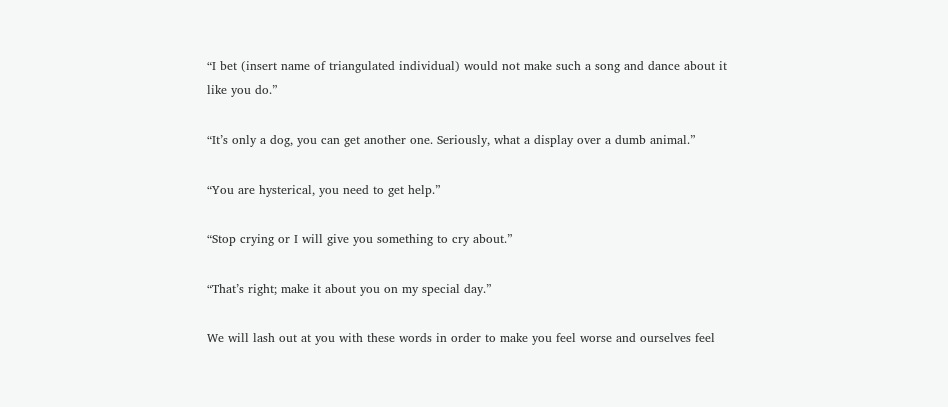“I bet (insert name of triangulated individual) would not make such a song and dance about it like you do.”

“It’s only a dog, you can get another one. Seriously, what a display over a dumb animal.”

“You are hysterical, you need to get help.”

“Stop crying or I will give you something to cry about.”

“That’s right; make it about you on my special day.”

We will lash out at you with these words in order to make you feel worse and ourselves feel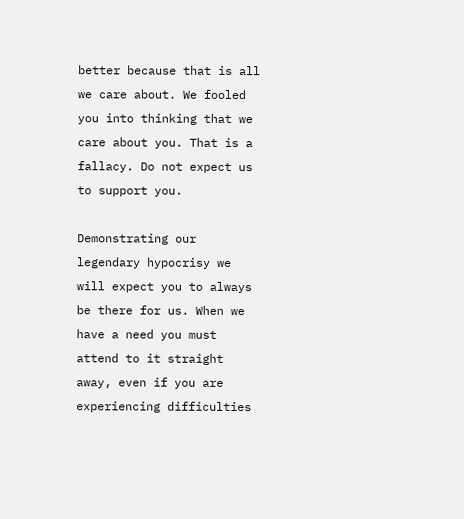better because that is all we care about. We fooled you into thinking that we care about you. That is a fallacy. Do not expect us to support you.

Demonstrating our legendary hypocrisy we will expect you to always be there for us. When we have a need you must attend to it straight away, even if you are experiencing difficulties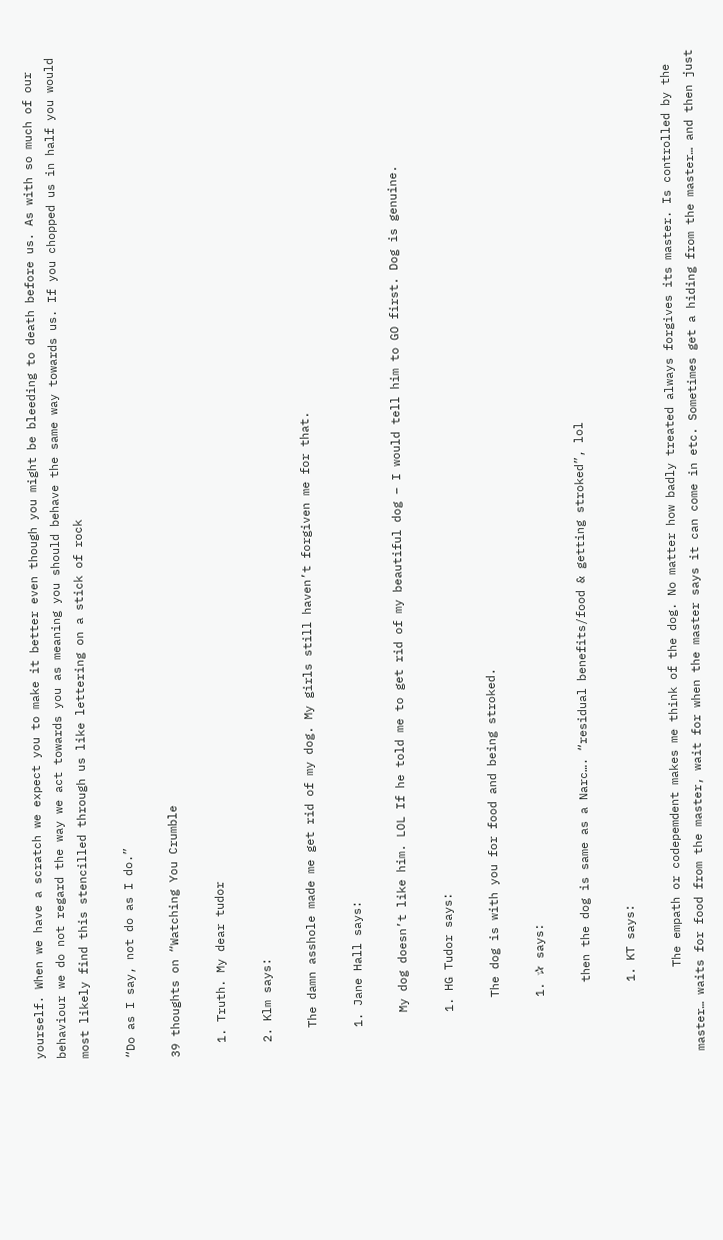yourself. When we have a scratch we expect you to make it better even though you might be bleeding to death before us. As with so much of our behaviour we do not regard the way we act towards you as meaning you should behave the same way towards us. If you chopped us in half you would most likely find this stencilled through us like lettering on a stick of rock

“Do as I say, not do as I do.”

39 thoughts on “Watching You Crumble

  1. Truth. My dear tudor

  2. Klm says:

    The damn asshole made me get rid of my dog. My girls still haven’t forgiven me for that.

    1. Jane Hall says:

      My dog doesn’t like him. LOL If he told me to get rid of my beautiful dog – I would tell him to GO first. Dog is genuine.

      1. HG Tudor says:

        The dog is with you for food and being stroked.

        1. ✰ says:

          then the dog is same as a Narc…. “residual benefits/food & getting stroked”, lol

          1. KT says:

            The empath or codepemdent makes me think of the dog. No matter how badly treated always forgives its master. Is controlled by the master… waits for food from the master, wait for when the master says it can come in etc. Sometimes get a hiding from the master… and then just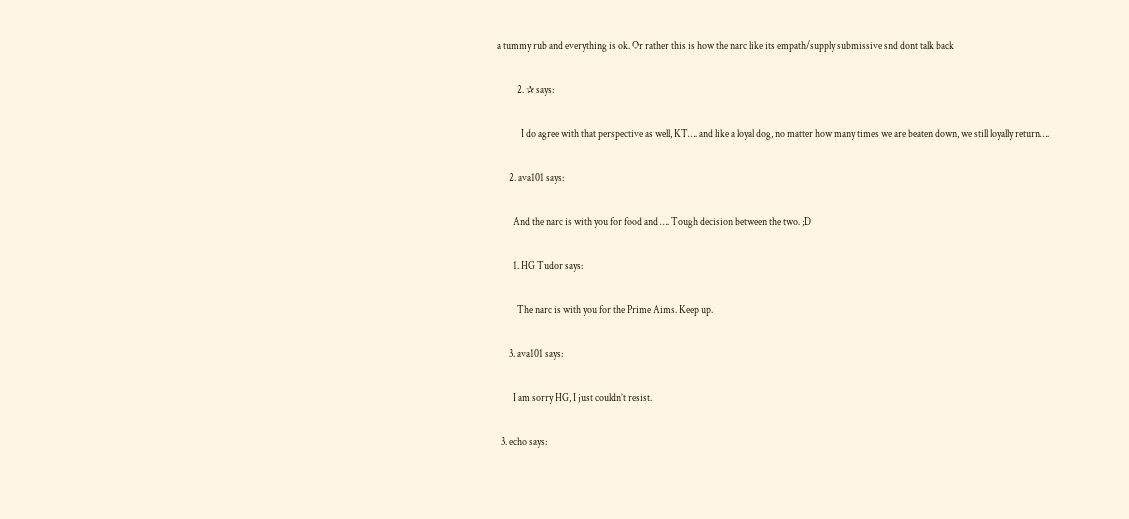a tummy rub and everything is ok. Or rather this is how the narc like its empath/supply submissive snd dont talk back

          2. ✰ says:

            I do agree with that perspective as well, KT…. and like a loyal dog, no matter how many times we are beaten down, we still loyally return….

      2. ava101 says:

        And the narc is with you for food and …. Tough decision between the two. ;D

        1. HG Tudor says:

          The narc is with you for the Prime Aims. Keep up.

      3. ava101 says:

        I am sorry HG, I just couldn’t resist.

  3. echo says: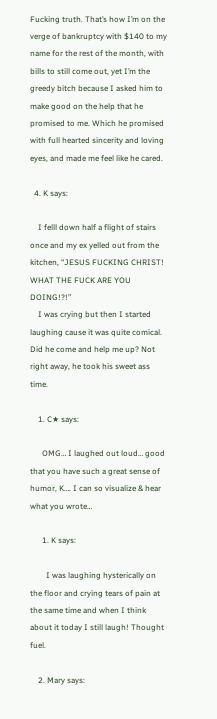Fucking truth. That’s how I’m on the verge of bankruptcy with $140 to my name for the rest of the month, with bills to still come out, yet I’m the greedy bitch because I asked him to make good on the help that he promised to me. Which he promised with full hearted sincerity and loving eyes, and made me feel like he cared.

  4. K says:

    I felll down half a flight of stairs once and my ex yelled out from the kitchen, “JESUS FUCKING CHRIST! WHAT THE FUCK ARE YOU DOING!?!”
    I was crying but then I started laughing cause it was quite comical. Did he come and help me up? Not right away, he took his sweet ass time.

    1. C★ says:

      OMG… I laughed out loud… good that you have such a great sense of humor, K…. I can so visualize & hear what you wrote…

      1. K says:

        I was laughing hysterically on the floor and crying tears of pain at the same time and when I think about it today I still laugh! Thought fuel.

    2. Mary says: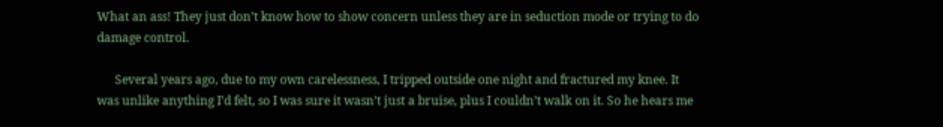What an ass! They just don’t know how to show concern unless they are in seduction mode or trying to do damage control.

      Several years ago, due to my own carelessness, I tripped outside one night and fractured my knee. It was unlike anything I’d felt, so I was sure it wasn’t just a bruise, plus I couldn’t walk on it. So he hears me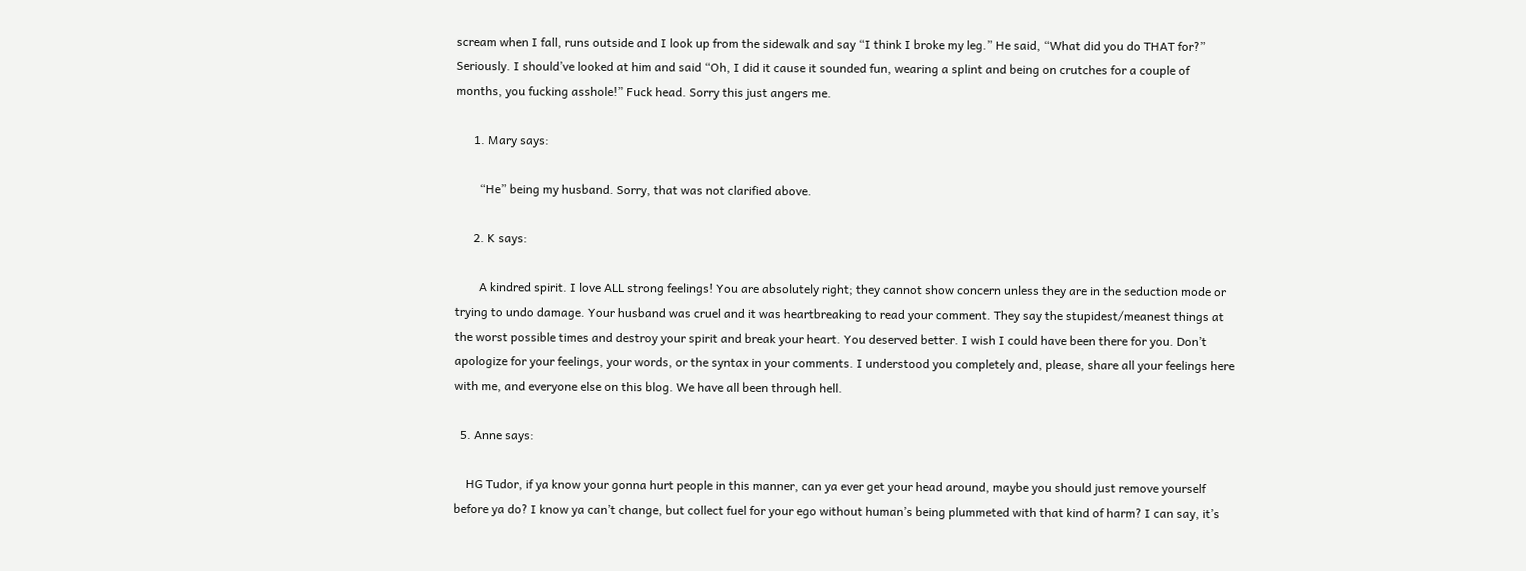scream when I fall, runs outside and I look up from the sidewalk and say “I think I broke my leg.” He said, “What did you do THAT for?” Seriously. I should’ve looked at him and said “Oh, I did it cause it sounded fun, wearing a splint and being on crutches for a couple of months, you fucking asshole!” Fuck head. Sorry this just angers me.

      1. Mary says:

        “He” being my husband. Sorry, that was not clarified above.

      2. K says:

        A kindred spirit. I love ALL strong feelings! You are absolutely right; they cannot show concern unless they are in the seduction mode or trying to undo damage. Your husband was cruel and it was heartbreaking to read your comment. They say the stupidest/meanest things at the worst possible times and destroy your spirit and break your heart. You deserved better. I wish I could have been there for you. Don’t apologize for your feelings, your words, or the syntax in your comments. I understood you completely and, please, share all your feelings here with me, and everyone else on this blog. We have all been through hell.

  5. Anne says:

    HG Tudor, if ya know your gonna hurt people in this manner, can ya ever get your head around, maybe you should just remove yourself before ya do? I know ya can’t change, but collect fuel for your ego without human’s being plummeted with that kind of harm? I can say, it’s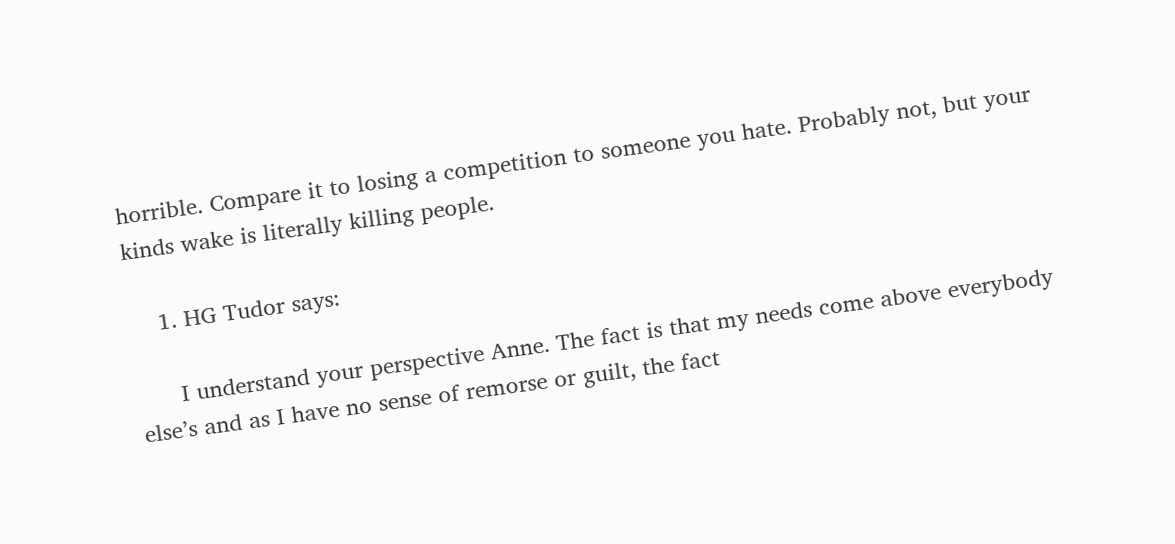horrible. Compare it to losing a competition to someone you hate. Probably not, but your kinds wake is literally killing people.

    1. HG Tudor says:

      I understand your perspective Anne. The fact is that my needs come above everybody else’s and as I have no sense of remorse or guilt, the fact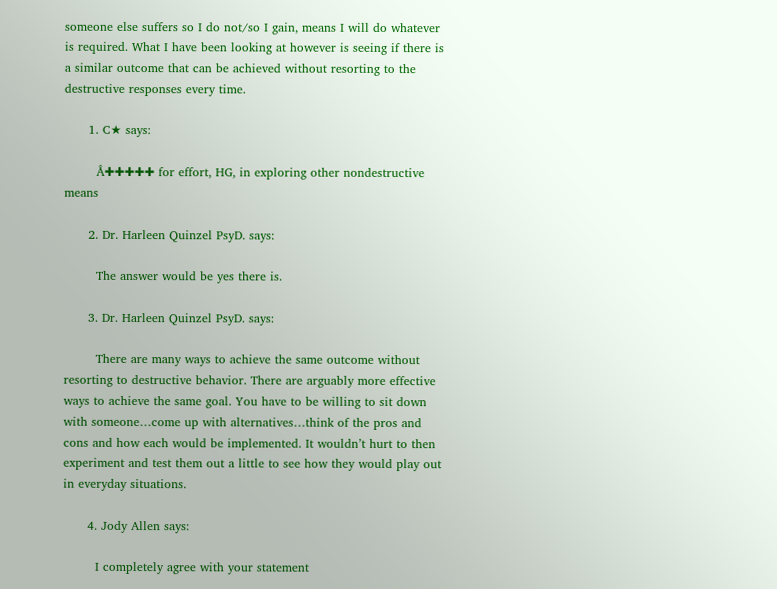someone else suffers so I do not/so I gain, means I will do whatever is required. What I have been looking at however is seeing if there is a similar outcome that can be achieved without resorting to the destructive responses every time.

      1. C★ says:

        Å✚✚✚✚✚ for effort, HG, in exploring other nondestructive means

      2. Dr. Harleen Quinzel PsyD. says:

        The answer would be yes there is.

      3. Dr. Harleen Quinzel PsyD. says:

        There are many ways to achieve the same outcome without resorting to destructive behavior. There are arguably more effective ways to achieve the same goal. You have to be willing to sit down with someone…come up with alternatives…think of the pros and cons and how each would be implemented. It wouldn’t hurt to then experiment and test them out a little to see how they would play out in everyday situations.

      4. Jody Allen says:

        I completely agree with your statement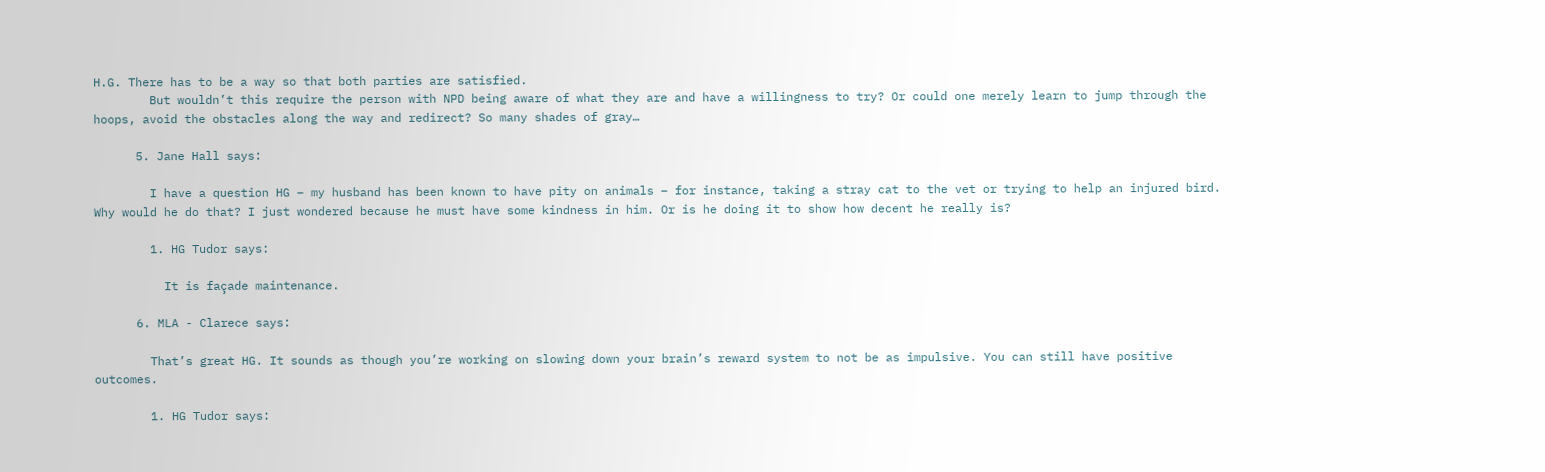H.G. There has to be a way so that both parties are satisfied.
        But wouldn’t this require the person with NPD being aware of what they are and have a willingness to try? Or could one merely learn to jump through the hoops, avoid the obstacles along the way and redirect? So many shades of gray…

      5. Jane Hall says:

        I have a question HG – my husband has been known to have pity on animals – for instance, taking a stray cat to the vet or trying to help an injured bird. Why would he do that? I just wondered because he must have some kindness in him. Or is he doing it to show how decent he really is?

        1. HG Tudor says:

          It is façade maintenance.

      6. MLA - Clarece says:

        That’s great HG. It sounds as though you’re working on slowing down your brain’s reward system to not be as impulsive. You can still have positive outcomes.

        1. HG Tudor says: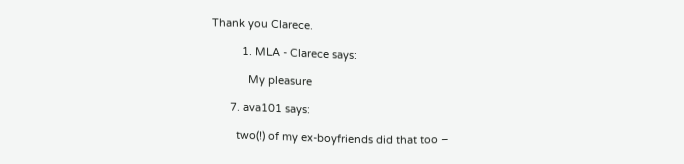Thank you Clarece.

          1. MLA - Clarece says:

            My pleasure

      7. ava101 says:

        two(!) of my ex-boyfriends did that too –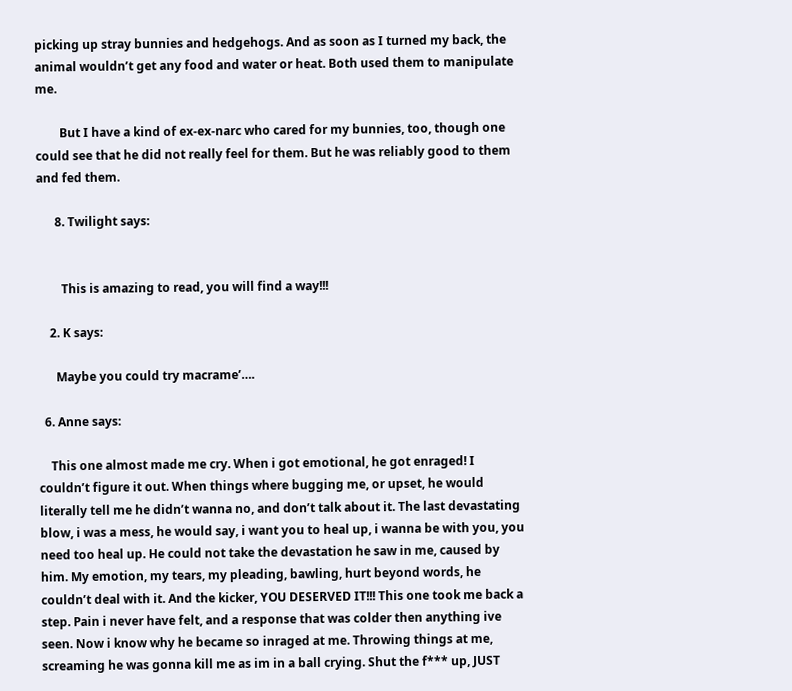picking up stray bunnies and hedgehogs. And as soon as I turned my back, the animal wouldn’t get any food and water or heat. Both used them to manipulate me.

        But I have a kind of ex-ex-narc who cared for my bunnies, too, though one could see that he did not really feel for them. But he was reliably good to them and fed them.

      8. Twilight says:


        This is amazing to read, you will find a way!!!

    2. K says:

      Maybe you could try macrame’….

  6. Anne says:

    This one almost made me cry. When i got emotional, he got enraged! I couldn’t figure it out. When things where bugging me, or upset, he would literally tell me he didn’t wanna no, and don’t talk about it. The last devastating blow, i was a mess, he would say, i want you to heal up, i wanna be with you, you need too heal up. He could not take the devastation he saw in me, caused by him. My emotion, my tears, my pleading, bawling, hurt beyond words, he couldn’t deal with it. And the kicker, YOU DESERVED IT!!! This one took me back a step. Pain i never have felt, and a response that was colder then anything ive seen. Now i know why he became so inraged at me. Throwing things at me, screaming he was gonna kill me as im in a ball crying. Shut the f*** up, JUST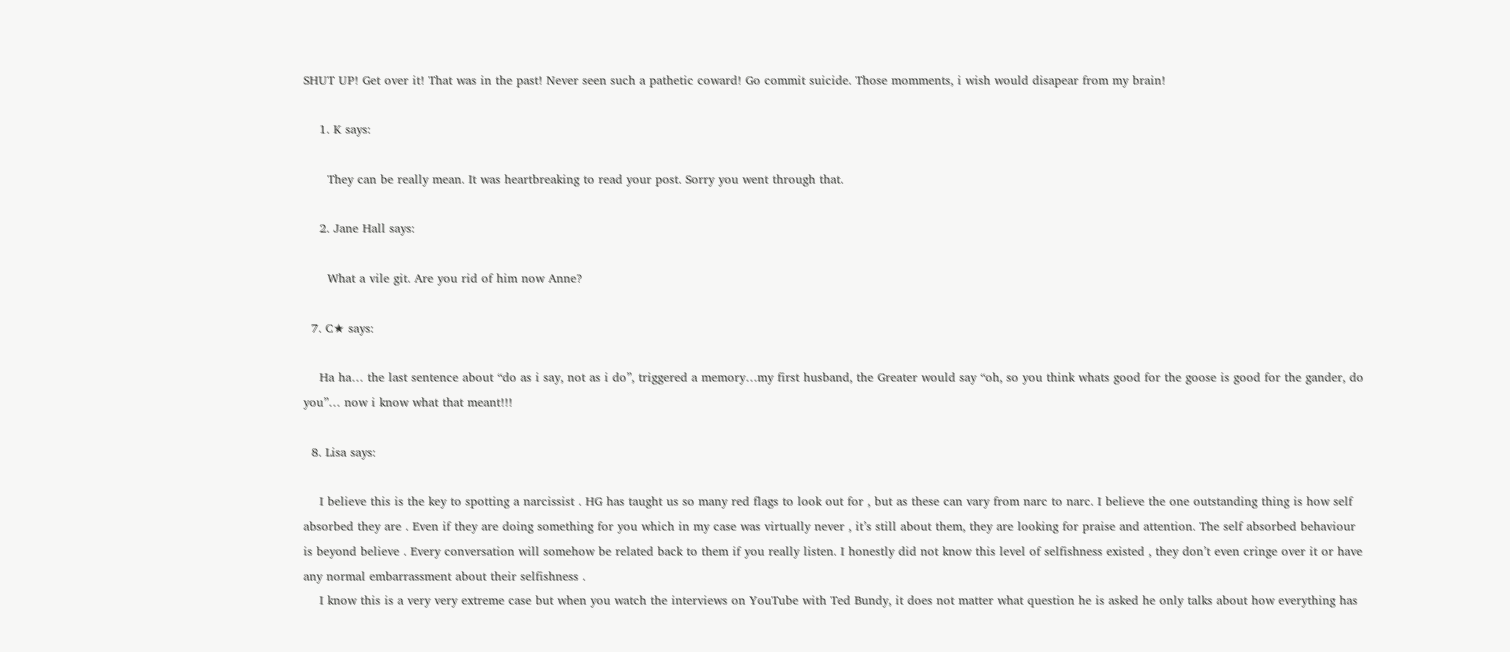SHUT UP! Get over it! That was in the past! Never seen such a pathetic coward! Go commit suicide. Those momments, i wish would disapear from my brain!

    1. K says:

      They can be really mean. It was heartbreaking to read your post. Sorry you went through that.

    2. Jane Hall says:

      What a vile git. Are you rid of him now Anne?

  7. C★ says:

    Ha ha… the last sentence about “do as i say, not as i do”, triggered a memory…my first husband, the Greater would say “oh, so you think whats good for the goose is good for the gander, do you”… now i know what that meant!!!

  8. Lisa says:

    I believe this is the key to spotting a narcissist . HG has taught us so many red flags to look out for , but as these can vary from narc to narc. I believe the one outstanding thing is how self absorbed they are . Even if they are doing something for you which in my case was virtually never , it’s still about them, they are looking for praise and attention. The self absorbed behaviour is beyond believe . Every conversation will somehow be related back to them if you really listen. I honestly did not know this level of selfishness existed , they don’t even cringe over it or have any normal embarrassment about their selfishness .
    I know this is a very very extreme case but when you watch the interviews on YouTube with Ted Bundy, it does not matter what question he is asked he only talks about how everything has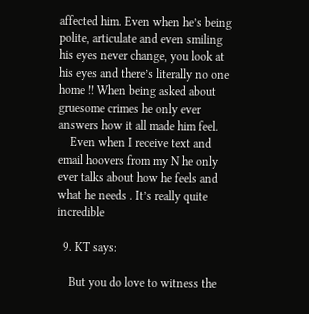affected him. Even when he’s being polite, articulate and even smiling his eyes never change, you look at his eyes and there’s literally no one home !! When being asked about gruesome crimes he only ever answers how it all made him feel.
    Even when I receive text and email hoovers from my N he only ever talks about how he feels and what he needs . It’s really quite incredible

  9. KT says:

    But you do love to witness the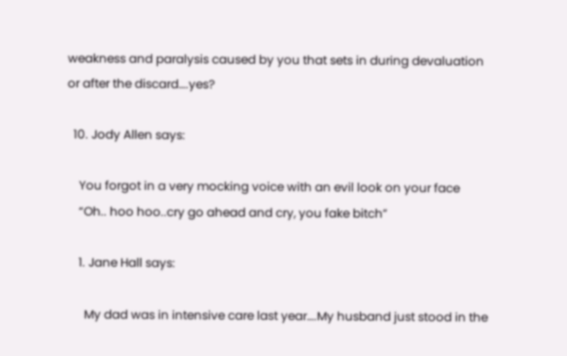weakness and paralysis caused by you that sets in during devaluation or after the discard….yes?

  10. Jody Allen says:

    You forgot in a very mocking voice with an evil look on your face
    “Oh.. hoo hoo..cry go ahead and cry, you fake bitch”

    1. Jane Hall says:

      My dad was in intensive care last year….My husband just stood in the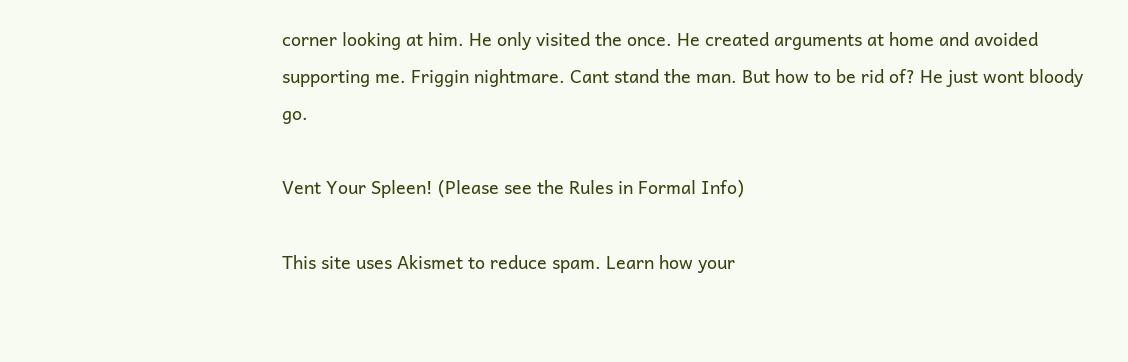corner looking at him. He only visited the once. He created arguments at home and avoided supporting me. Friggin nightmare. Cant stand the man. But how to be rid of? He just wont bloody go.

Vent Your Spleen! (Please see the Rules in Formal Info)

This site uses Akismet to reduce spam. Learn how your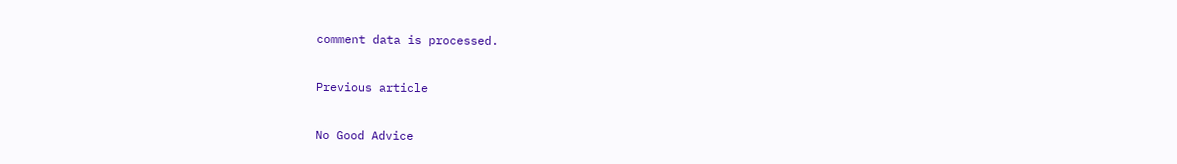comment data is processed.

Previous article

No Good Advice